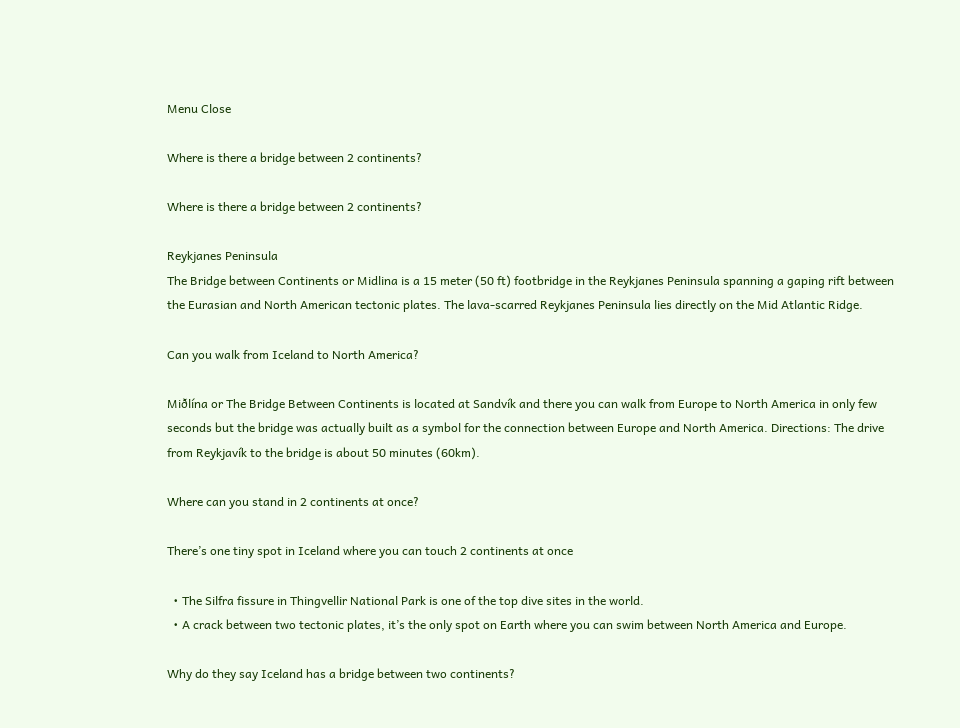Menu Close

Where is there a bridge between 2 continents?

Where is there a bridge between 2 continents?

Reykjanes Peninsula
The Bridge between Continents or Midlina is a 15 meter (50 ft) footbridge in the Reykjanes Peninsula spanning a gaping rift between the Eurasian and North American tectonic plates. The lava-scarred Reykjanes Peninsula lies directly on the Mid Atlantic Ridge.

Can you walk from Iceland to North America?

Miðlína or The Bridge Between Continents is located at Sandvík and there you can walk from Europe to North America in only few seconds but the bridge was actually built as a symbol for the connection between Europe and North America. Directions: The drive from Reykjavík to the bridge is about 50 minutes (60km).

Where can you stand in 2 continents at once?

There’s one tiny spot in Iceland where you can touch 2 continents at once

  • The Silfra fissure in Thingvellir National Park is one of the top dive sites in the world.
  • A crack between two tectonic plates, it’s the only spot on Earth where you can swim between North America and Europe.

Why do they say Iceland has a bridge between two continents?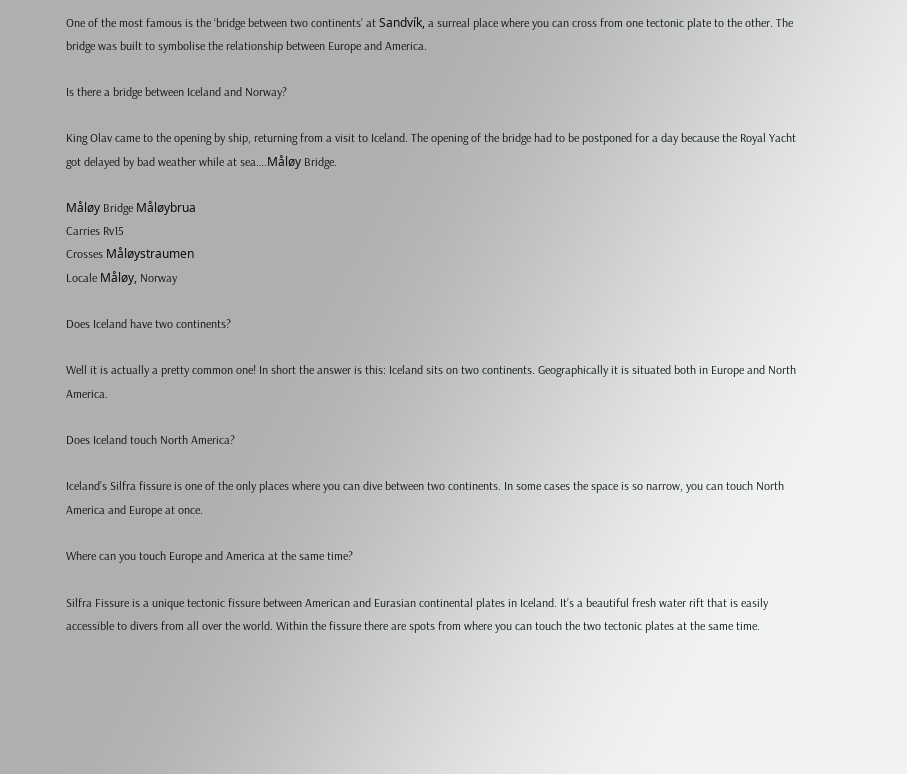One of the most famous is the ‘bridge between two continents’ at Sandvík, a surreal place where you can cross from one tectonic plate to the other. The bridge was built to symbolise the relationship between Europe and America.

Is there a bridge between Iceland and Norway?

King Olav came to the opening by ship, returning from a visit to Iceland. The opening of the bridge had to be postponed for a day because the Royal Yacht got delayed by bad weather while at sea….Måløy Bridge.

Måløy Bridge Måløybrua
Carries Rv15
Crosses Måløystraumen
Locale Måløy, Norway

Does Iceland have two continents?

Well it is actually a pretty common one! In short the answer is this: Iceland sits on two continents. Geographically it is situated both in Europe and North America.

Does Iceland touch North America?

Iceland’s Silfra fissure is one of the only places where you can dive between two continents. In some cases the space is so narrow, you can touch North America and Europe at once.

Where can you touch Europe and America at the same time?

Silfra Fissure is a unique tectonic fissure between American and Eurasian continental plates in Iceland. It’s a beautiful fresh water rift that is easily accessible to divers from all over the world. Within the fissure there are spots from where you can touch the two tectonic plates at the same time.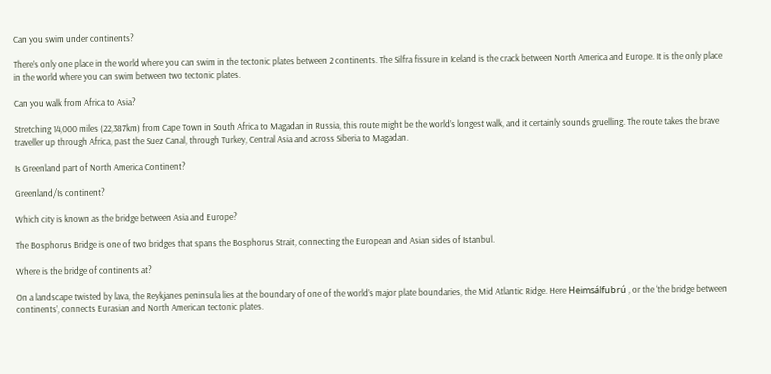Can you swim under continents?

There’s only one place in the world where you can swim in the tectonic plates between 2 continents. The Silfra fissure in Iceland is the crack between North America and Europe. It is the only place in the world where you can swim between two tectonic plates.

Can you walk from Africa to Asia?

Stretching 14,000 miles (22,387km) from Cape Town in South Africa to Magadan in Russia, this route might be the world’s longest walk, and it certainly sounds gruelling. The route takes the brave traveller up through Africa, past the Suez Canal, through Turkey, Central Asia and across Siberia to Magadan.

Is Greenland part of North America Continent?

Greenland/Is continent?

Which city is known as the bridge between Asia and Europe?

The Bosphorus Bridge is one of two bridges that spans the Bosphorus Strait, connecting the European and Asian sides of Istanbul.

Where is the bridge of continents at?

On a landscape twisted by lava, the Reykjanes peninsula lies at the boundary of one of the world’s major plate boundaries, the Mid Atlantic Ridge. Here Heimsálfubrú , or the ‘the bridge between continents’, connects Eurasian and North American tectonic plates.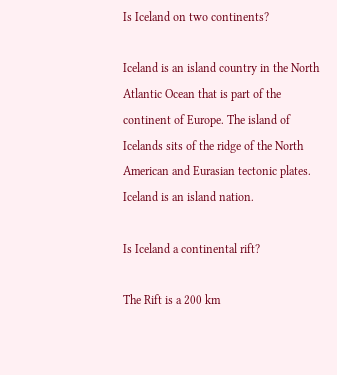Is Iceland on two continents?

Iceland is an island country in the North Atlantic Ocean that is part of the continent of Europe. The island of Icelands sits of the ridge of the North American and Eurasian tectonic plates. Iceland is an island nation.

Is Iceland a continental rift?

The Rift is a 200 km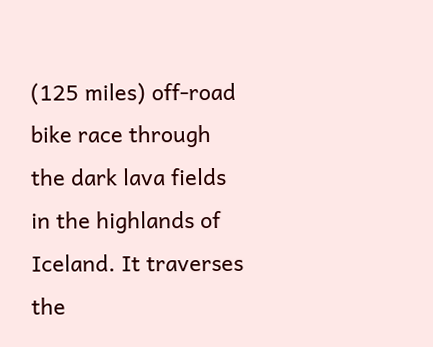(125 miles) off-road bike race through the dark lava fields in the highlands of Iceland. It traverses the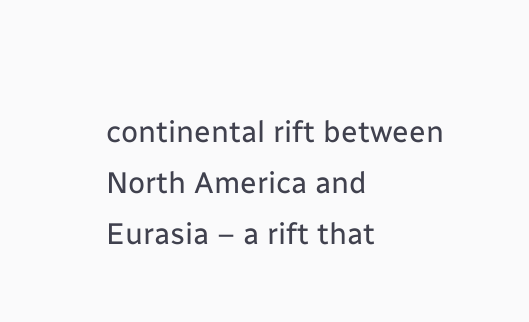continental rift between North America and Eurasia – a rift that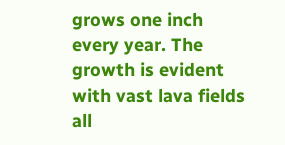grows one inch every year. The growth is evident with vast lava fields all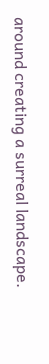around creating a surreal landscape.